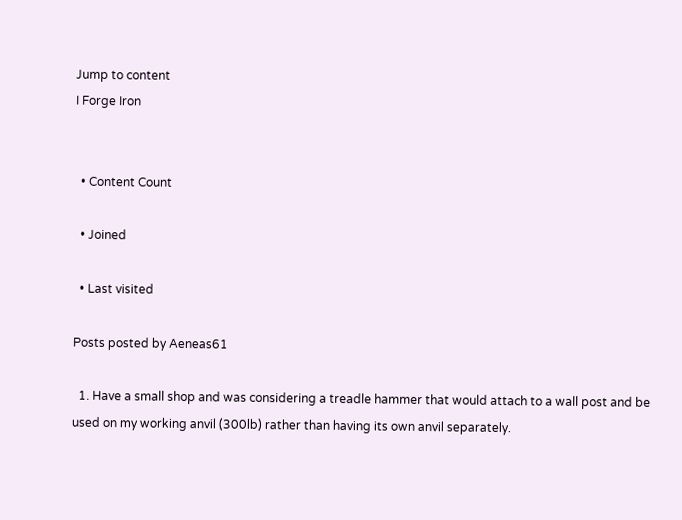Jump to content
I Forge Iron


  • Content Count

  • Joined

  • Last visited

Posts posted by Aeneas61

  1. Have a small shop and was considering a treadle hammer that would attach to a wall post and be used on my working anvil (300lb) rather than having its own anvil separately.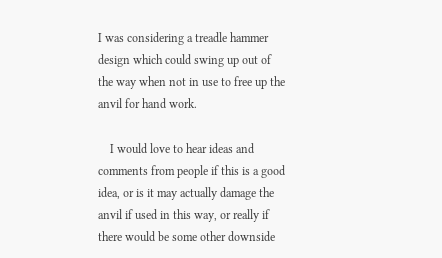I was considering a treadle hammer design which could swing up out of the way when not in use to free up the anvil for hand work.

    I would love to hear ideas and comments from people if this is a good idea, or is it may actually damage the anvil if used in this way, or really if there would be some other downside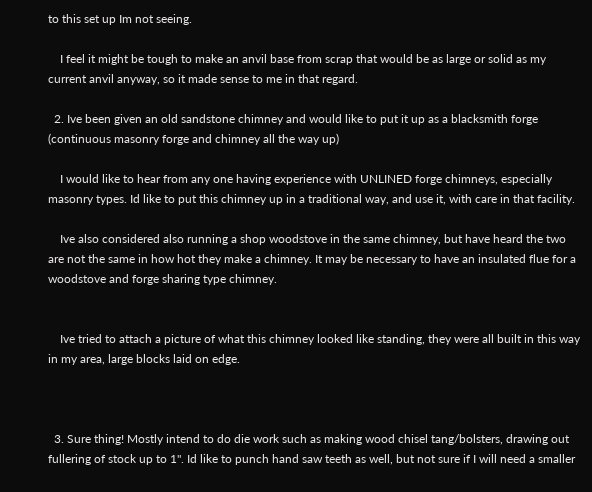to this set up Im not seeing.

    I feel it might be tough to make an anvil base from scrap that would be as large or solid as my current anvil anyway, so it made sense to me in that regard.

  2. Ive been given an old sandstone chimney and would like to put it up as a blacksmith forge  (continuous masonry forge and chimney all the way up)

    I would like to hear from any one having experience with UNLINED forge chimneys, especially masonry types. Id like to put this chimney up in a traditional way, and use it, with care in that facility.

    Ive also considered also running a shop woodstove in the same chimney, but have heard the two are not the same in how hot they make a chimney. It may be necessary to have an insulated flue for a woodstove and forge sharing type chimney.


    Ive tried to attach a picture of what this chimney looked like standing, they were all built in this way in my area, large blocks laid on edge.



  3. Sure thing! Mostly intend to do die work such as making wood chisel tang/bolsters, drawing out fullering of stock up to 1". Id like to punch hand saw teeth as well, but not sure if I will need a smaller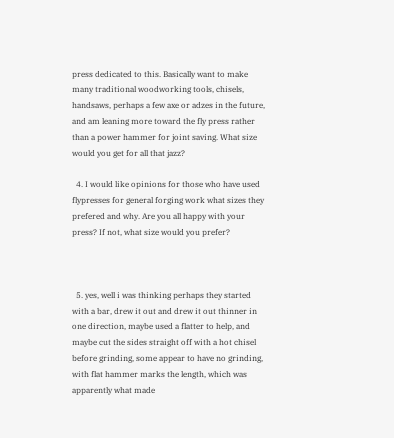press dedicated to this. Basically want to make many traditional woodworking tools, chisels, handsaws, perhaps a few axe or adzes in the future, and am leaning more toward the fly press rather than a power hammer for joint saving. What size would you get for all that jazz?

  4. I would like opinions for those who have used flypresses for general forging work what sizes they prefered and why. Are you all happy with your press? If not, what size would you prefer?



  5. yes, well i was thinking perhaps they started with a bar, drew it out and drew it out thinner in one direction, maybe used a flatter to help, and maybe cut the sides straight off with a hot chisel before grinding, some appear to have no grinding, with flat hammer marks the length, which was apparently what made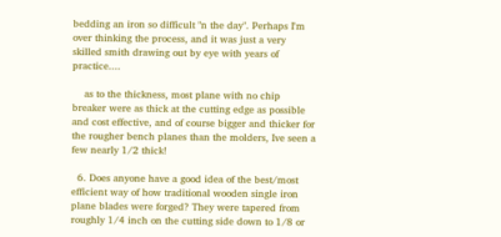bedding an iron so difficult "n the day". Perhaps I'm over thinking the process, and it was just a very skilled smith drawing out by eye with years of practice....

    as to the thickness, most plane with no chip breaker were as thick at the cutting edge as possible and cost effective, and of course bigger and thicker for the rougher bench planes than the molders, Ive seen a few nearly 1/2 thick!

  6. Does anyone have a good idea of the best/most efficient way of how traditional wooden single iron plane blades were forged? They were tapered from roughly 1/4 inch on the cutting side down to 1/8 or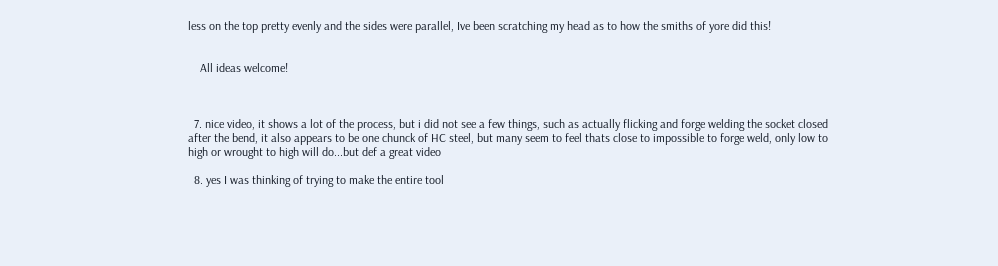less on the top pretty evenly and the sides were parallel, Ive been scratching my head as to how the smiths of yore did this!


    All ideas welcome!



  7. nice video, it shows a lot of the process, but i did not see a few things, such as actually flicking and forge welding the socket closed after the bend, it also appears to be one chunck of HC steel, but many seem to feel thats close to impossible to forge weld, only low to high or wrought to high will do...but def a great video

  8. yes I was thinking of trying to make the entire tool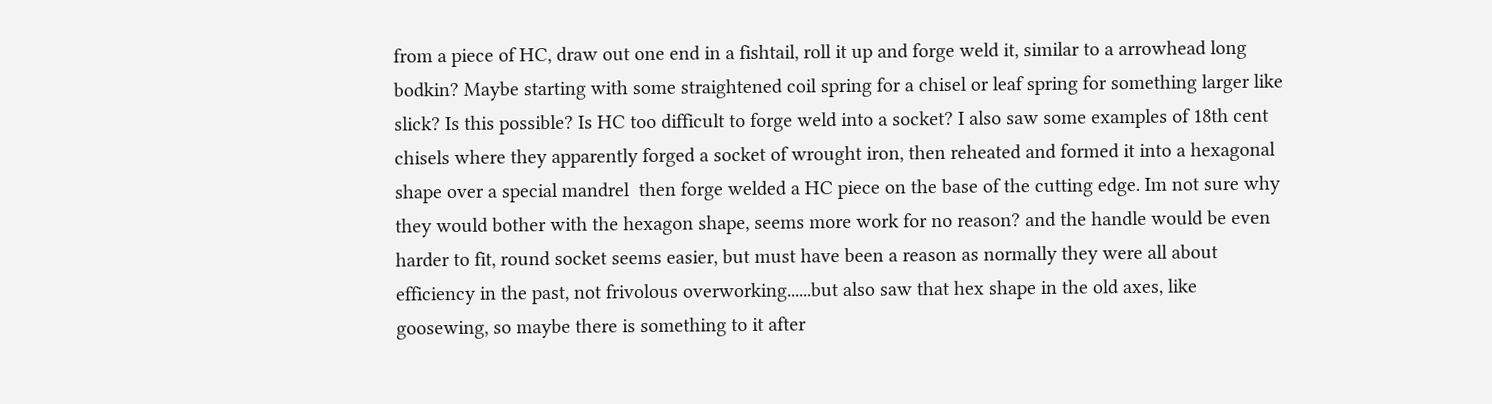from a piece of HC, draw out one end in a fishtail, roll it up and forge weld it, similar to a arrowhead long bodkin? Maybe starting with some straightened coil spring for a chisel or leaf spring for something larger like slick? Is this possible? Is HC too difficult to forge weld into a socket? I also saw some examples of 18th cent chisels where they apparently forged a socket of wrought iron, then reheated and formed it into a hexagonal shape over a special mandrel  then forge welded a HC piece on the base of the cutting edge. Im not sure why they would bother with the hexagon shape, seems more work for no reason? and the handle would be even harder to fit, round socket seems easier, but must have been a reason as normally they were all about efficiency in the past, not frivolous overworking......but also saw that hex shape in the old axes, like goosewing, so maybe there is something to it after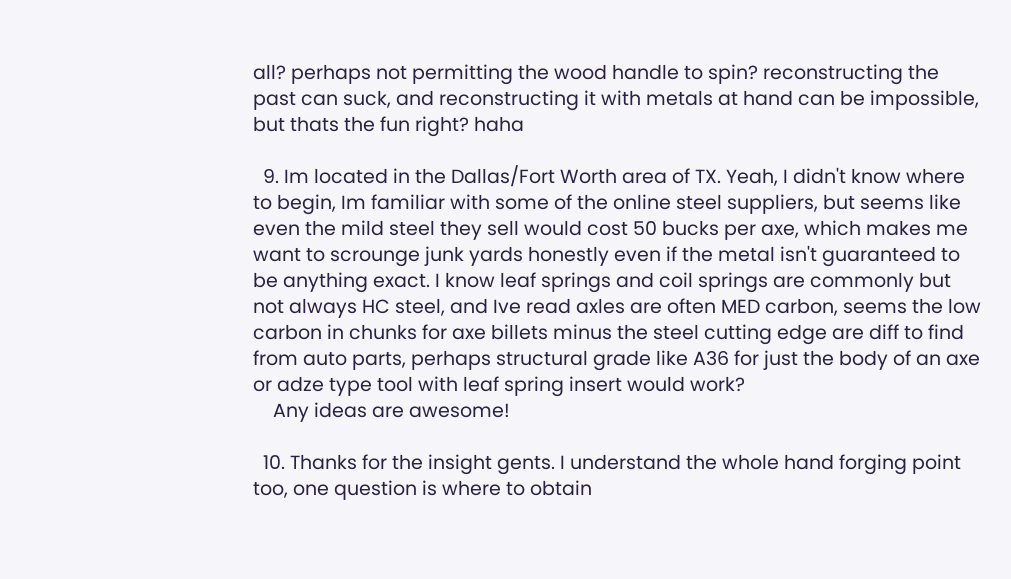all? perhaps not permitting the wood handle to spin? reconstructing the past can suck, and reconstructing it with metals at hand can be impossible, but thats the fun right? haha

  9. Im located in the Dallas/Fort Worth area of TX. Yeah, I didn't know where to begin, Im familiar with some of the online steel suppliers, but seems like even the mild steel they sell would cost 50 bucks per axe, which makes me want to scrounge junk yards honestly even if the metal isn't guaranteed to be anything exact. I know leaf springs and coil springs are commonly but not always HC steel, and Ive read axles are often MED carbon, seems the low carbon in chunks for axe billets minus the steel cutting edge are diff to find from auto parts, perhaps structural grade like A36 for just the body of an axe or adze type tool with leaf spring insert would work?
    Any ideas are awesome!

  10. Thanks for the insight gents. I understand the whole hand forging point too, one question is where to obtain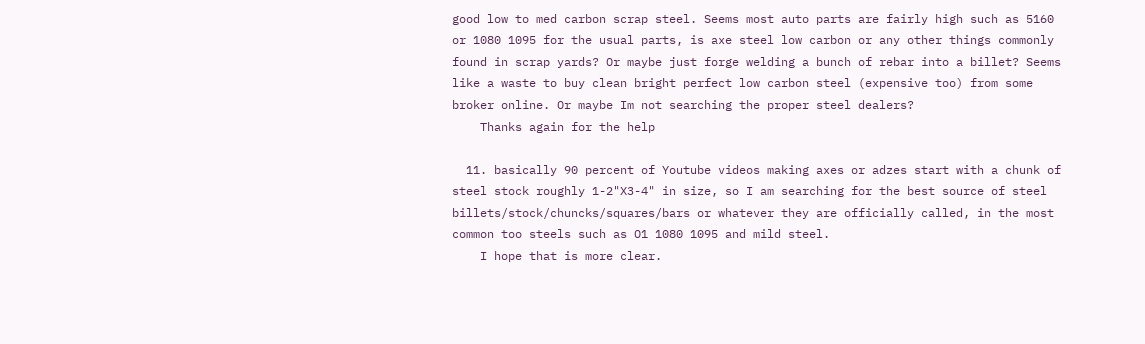good low to med carbon scrap steel. Seems most auto parts are fairly high such as 5160 or 1080 1095 for the usual parts, is axe steel low carbon or any other things commonly found in scrap yards? Or maybe just forge welding a bunch of rebar into a billet? Seems like a waste to buy clean bright perfect low carbon steel (expensive too) from some broker online. Or maybe Im not searching the proper steel dealers?
    Thanks again for the help

  11. basically 90 percent of Youtube videos making axes or adzes start with a chunk of steel stock roughly 1-2"X3-4" in size, so I am searching for the best source of steel billets/stock/chuncks/squares/bars or whatever they are officially called, in the most common too steels such as O1 1080 1095 and mild steel.
    I hope that is more clear.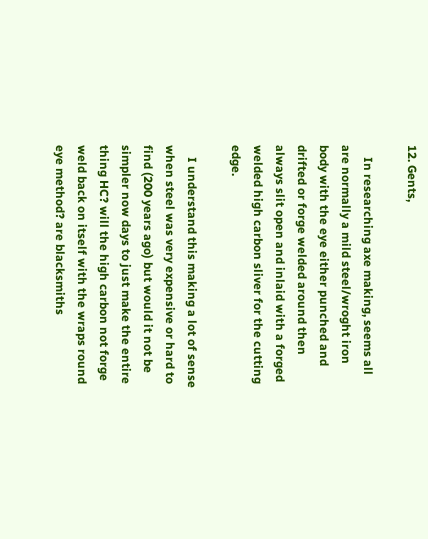12. Gents,

    In researching axe making, seems all are normally a mild steel/wroght iron body with the eye either punched and drifted or forge welded around then always slit open and inlaid with a forged welded high carbon sliver for the cutting edge.

    I understand this making a lot of sense when steel was very expensive or hard to find (200 years ago) but would it not be simpler now days to just make the entire thing HC? will the high carbon not forge weld back on itself with the wraps round eye method? are blacksmiths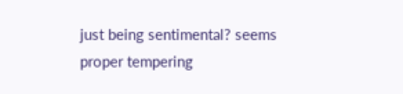just being sentimental? seems proper tempering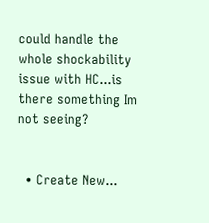could handle the whole shockability issue with HC...is there something Im not seeing?


  • Create New...